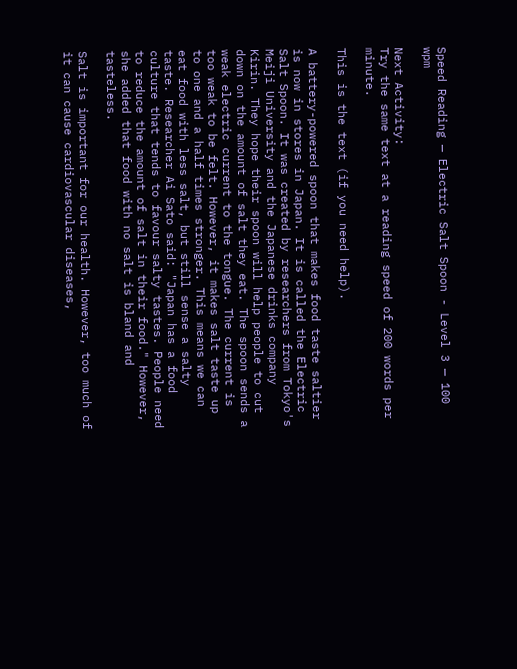Speed Reading — Electric Salt Spoon - Level 3 — 100 wpm

Next Activity:
Try the same text at a reading speed of 200 words per minute.

This is the text (if you need help).

A battery-powered spoon that makes food taste saltier is now in stores in Japan. It is called the Electric Salt Spoon. It was created by researchers from Tokyo's Meiji University and the Japanese drinks company Kirin. They hope their spoon will help people to cut down on the amount of salt they eat. The spoon sends a weak electric current to the tongue. The current is too weak to be felt. However, it makes salt taste up to one and a half times stronger. This means we can eat food with less salt, but still sense a salty taste. Researcher Ai Sato said: "Japan has a food culture that tends to favour salty tastes. People need to reduce the amount of salt in their food." However, she added that food with no salt is bland and tasteless.

Salt is important for our health. However, too much of it can cause cardiovascular diseases,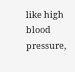like high blood pressure,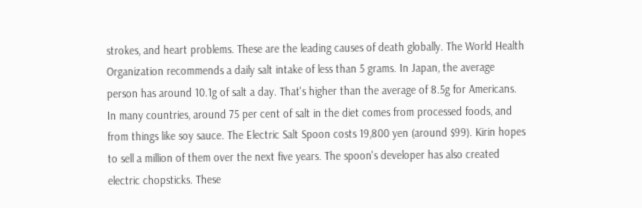strokes, and heart problems. These are the leading causes of death globally. The World Health Organization recommends a daily salt intake of less than 5 grams. In Japan, the average person has around 10.1g of salt a day. That's higher than the average of 8.5g for Americans. In many countries, around 75 per cent of salt in the diet comes from processed foods, and from things like soy sauce. The Electric Salt Spoon costs 19,800 yen (around $99). Kirin hopes to sell a million of them over the next five years. The spoon's developer has also created electric chopsticks. These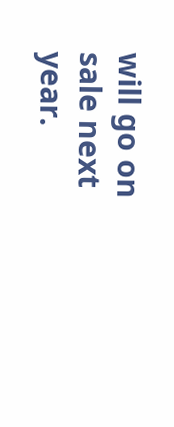will go on sale next year.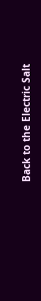Back to the Electric Salt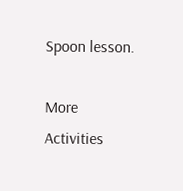Spoon lesson.

More Activities